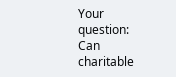Your question: Can charitable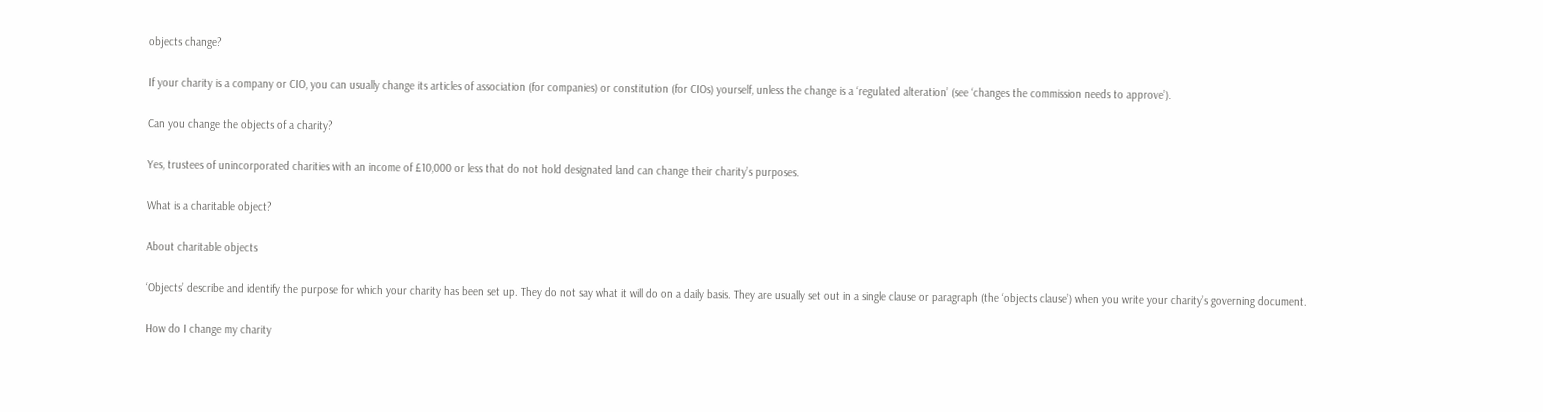objects change?

If your charity is a company or CIO, you can usually change its articles of association (for companies) or constitution (for CIOs) yourself, unless the change is a ‘regulated alteration’ (see ‘changes the commission needs to approve’).

Can you change the objects of a charity?

Yes, trustees of unincorporated charities with an income of £10,000 or less that do not hold designated land can change their charity’s purposes.

What is a charitable object?

About charitable objects

‘Objects’ describe and identify the purpose for which your charity has been set up. They do not say what it will do on a daily basis. They are usually set out in a single clause or paragraph (the ‘objects clause’) when you write your charity’s governing document.

How do I change my charity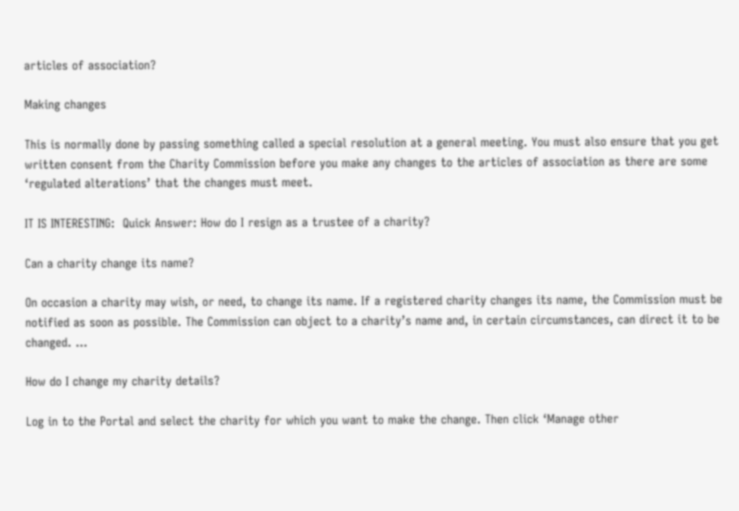articles of association?

Making changes

This is normally done by passing something called a special resolution at a general meeting. You must also ensure that you get written consent from the Charity Commission before you make any changes to the articles of association as there are some ‘regulated alterations’ that the changes must meet.

IT IS INTERESTING:  Quick Answer: How do I resign as a trustee of a charity?

Can a charity change its name?

On occasion a charity may wish, or need, to change its name. If a registered charity changes its name, the Commission must be notified as soon as possible. The Commission can object to a charity’s name and, in certain circumstances, can direct it to be changed. …

How do I change my charity details?

Log in to the Portal and select the charity for which you want to make the change. Then click ‘Manage other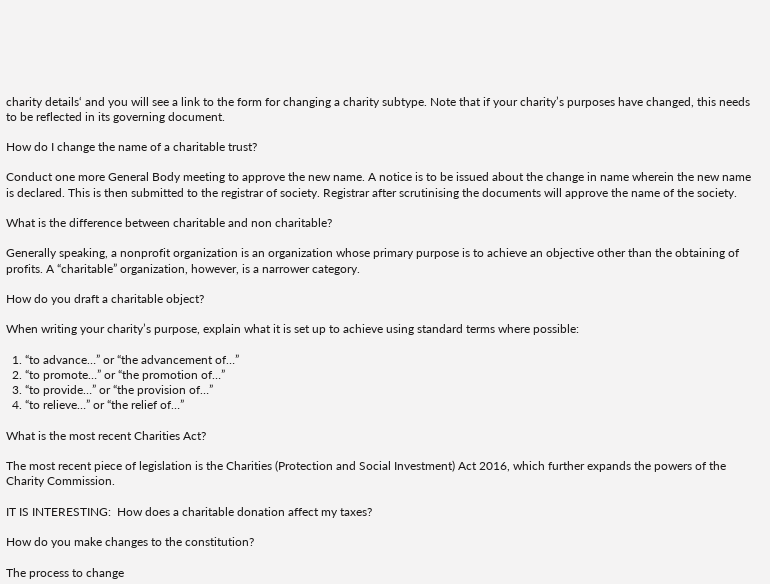charity details‘ and you will see a link to the form for changing a charity subtype. Note that if your charity’s purposes have changed, this needs to be reflected in its governing document.

How do I change the name of a charitable trust?

Conduct one more General Body meeting to approve the new name. A notice is to be issued about the change in name wherein the new name is declared. This is then submitted to the registrar of society. Registrar after scrutinising the documents will approve the name of the society.

What is the difference between charitable and non charitable?

Generally speaking, a nonprofit organization is an organization whose primary purpose is to achieve an objective other than the obtaining of profits. A “charitable” organization, however, is a narrower category.

How do you draft a charitable object?

When writing your charity’s purpose, explain what it is set up to achieve using standard terms where possible:

  1. “to advance…” or “the advancement of…”
  2. “to promote…” or “the promotion of…”
  3. “to provide…” or “the provision of…”
  4. “to relieve…” or “the relief of…”

What is the most recent Charities Act?

The most recent piece of legislation is the Charities (Protection and Social Investment) Act 2016, which further expands the powers of the Charity Commission.

IT IS INTERESTING:  How does a charitable donation affect my taxes?

How do you make changes to the constitution?

The process to change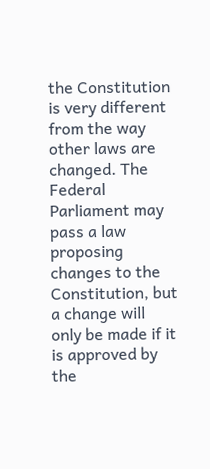the Constitution is very different from the way other laws are changed. The Federal Parliament may pass a law proposing changes to the Constitution, but a change will only be made if it is approved by the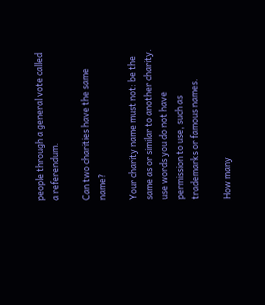people through a general vote called a referendum.

Can two charities have the same name?

Your charity name must not: be the same as or similar to another charity. use words you do not have permission to use, such as trademarks or famous names.

How many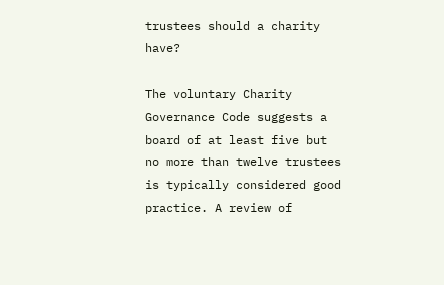trustees should a charity have?

The voluntary Charity Governance Code suggests a board of at least five but no more than twelve trustees is typically considered good practice. A review of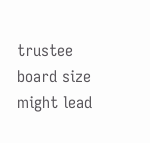trustee board size might lead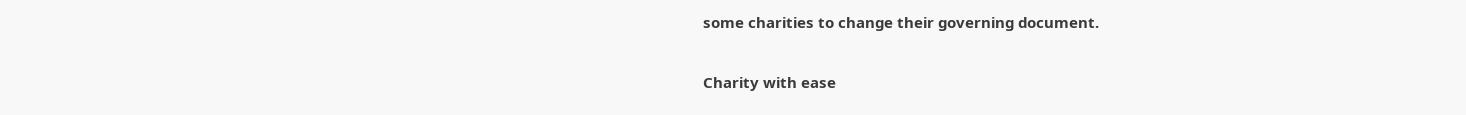some charities to change their governing document.

Charity with ease